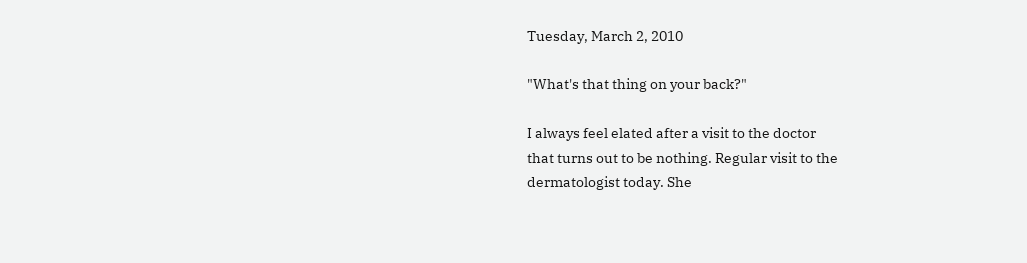Tuesday, March 2, 2010

"What's that thing on your back?"

I always feel elated after a visit to the doctor
that turns out to be nothing. Regular visit to the
dermatologist today. She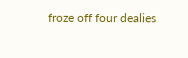froze off four dealies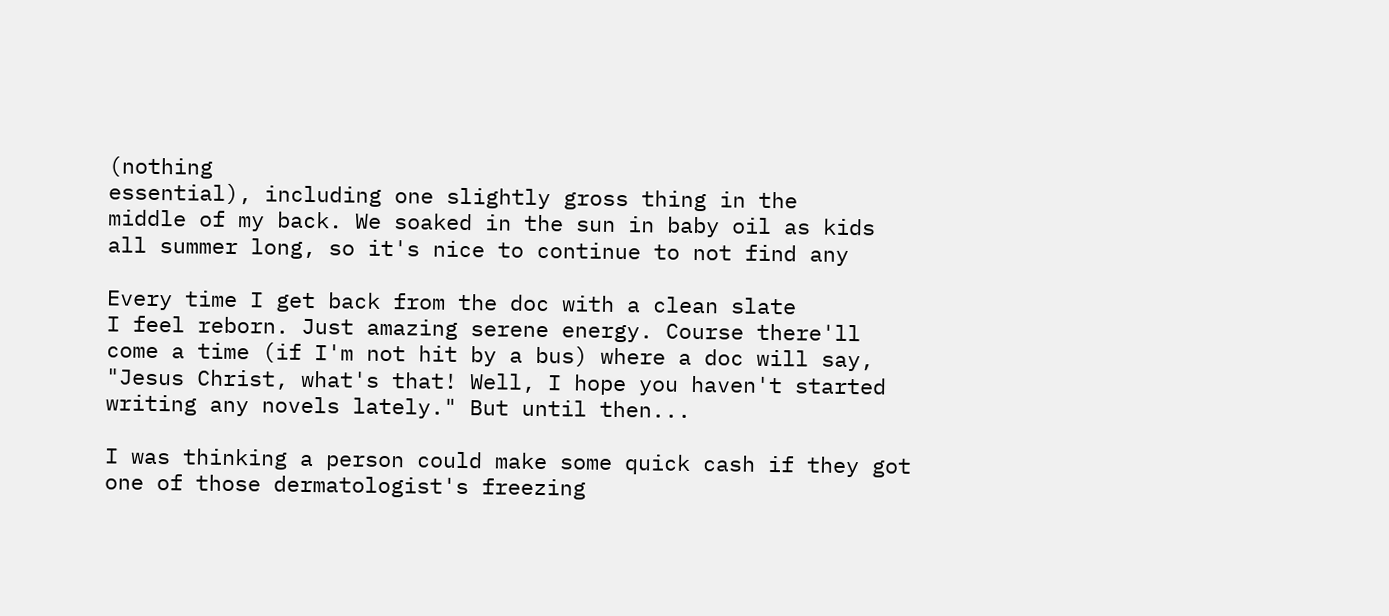(nothing
essential), including one slightly gross thing in the
middle of my back. We soaked in the sun in baby oil as kids
all summer long, so it's nice to continue to not find any

Every time I get back from the doc with a clean slate
I feel reborn. Just amazing serene energy. Course there'll
come a time (if I'm not hit by a bus) where a doc will say,
"Jesus Christ, what's that! Well, I hope you haven't started
writing any novels lately." But until then...

I was thinking a person could make some quick cash if they got
one of those dermatologist's freezing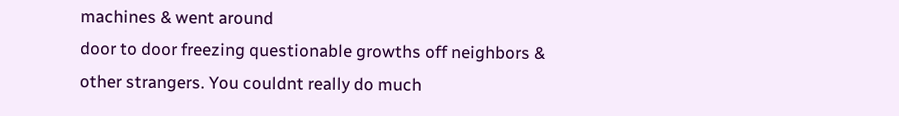machines & went around
door to door freezing questionable growths off neighbors &
other strangers. You couldnt really do much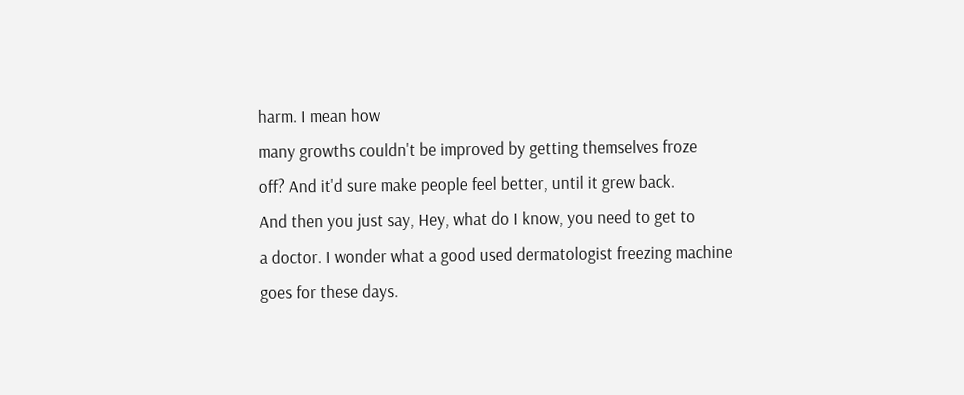harm. I mean how
many growths couldn't be improved by getting themselves froze
off? And it'd sure make people feel better, until it grew back.
And then you just say, Hey, what do I know, you need to get to
a doctor. I wonder what a good used dermatologist freezing machine
goes for these days.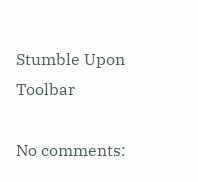Stumble Upon Toolbar

No comments: